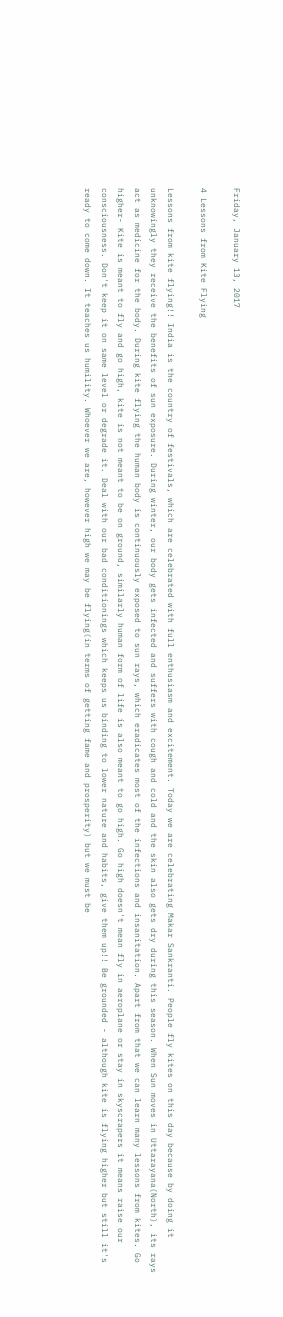Friday, January 13, 2017

4 Lessons from Kite Flying

Lessons from kite flying!! India is the country of festivals, which are celebrated with full enthusiasm and excitement. Today we are celebrating Makar Sankranti. People fly kites on this day because by doing it unknowingly they receive the benefits of sun exposure. During winter, our body gets infected and suffers with cough and cold and the skin also gets dry during this season. When Sun moves in Uttarayana(North), its rays act as medicine for the body. During kite flying the human body is continuously exposed to sun rays, which eradicates most of the infections and insanitation. Apart from that we can learn many lessons from kites. Go higher- Kite is meant to fly and go high, kite is not meant to be on ground, similarly human form of life is also meant to go high. Go high doesn't mean fly in aeroplane or stay in skyscrapers it means raise our consciousness. Don't keep it on same level or degrade it. Deal with our bad conditionings which keeps us binding to lower nature and habits, give them up!! Be grounded - although kite is flying higher but still it's ready to come down. It teaches us humility. Whoever we are, however high we may be flying(in terms of getting fame and prosperity) but we must be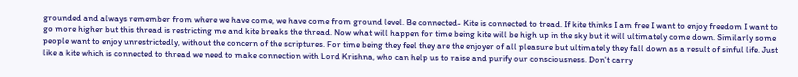grounded and always remember from where we have come, we have come from ground level. Be connected- Kite is connected to tread. If kite thinks I am free I want to enjoy freedom I want to go more higher but this thread is restricting me and kite breaks the thread. Now what will happen for time being kite will be high up in the sky but it will ultimately come down. Similarly some people want to enjoy unrestrictedly, without the concern of the scriptures. For time being they feel they are the enjoyer of all pleasure but ultimately they fall down as a result of sinful life. Just like a kite which is connected to thread we need to make connection with Lord Krishna, who can help us to raise and purify our consciousness. Don't carry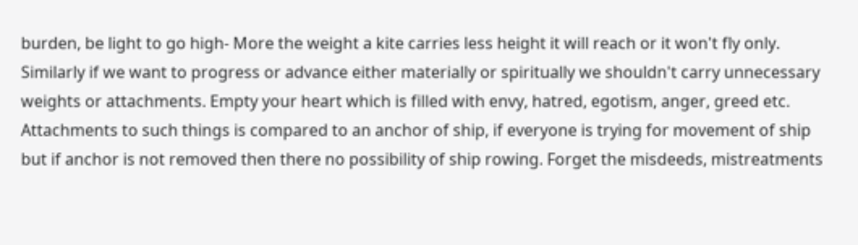burden, be light to go high- More the weight a kite carries less height it will reach or it won't fly only. Similarly if we want to progress or advance either materially or spiritually we shouldn't carry unnecessary weights or attachments. Empty your heart which is filled with envy, hatred, egotism, anger, greed etc. Attachments to such things is compared to an anchor of ship, if everyone is trying for movement of ship but if anchor is not removed then there no possibility of ship rowing. Forget the misdeeds, mistreatments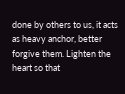done by others to us, it acts as heavy anchor, better forgive them. Lighten the heart so that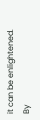it can be enlightened. By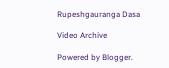Rupeshgauranga Dasa

Video Archive

Powered by Blogger.